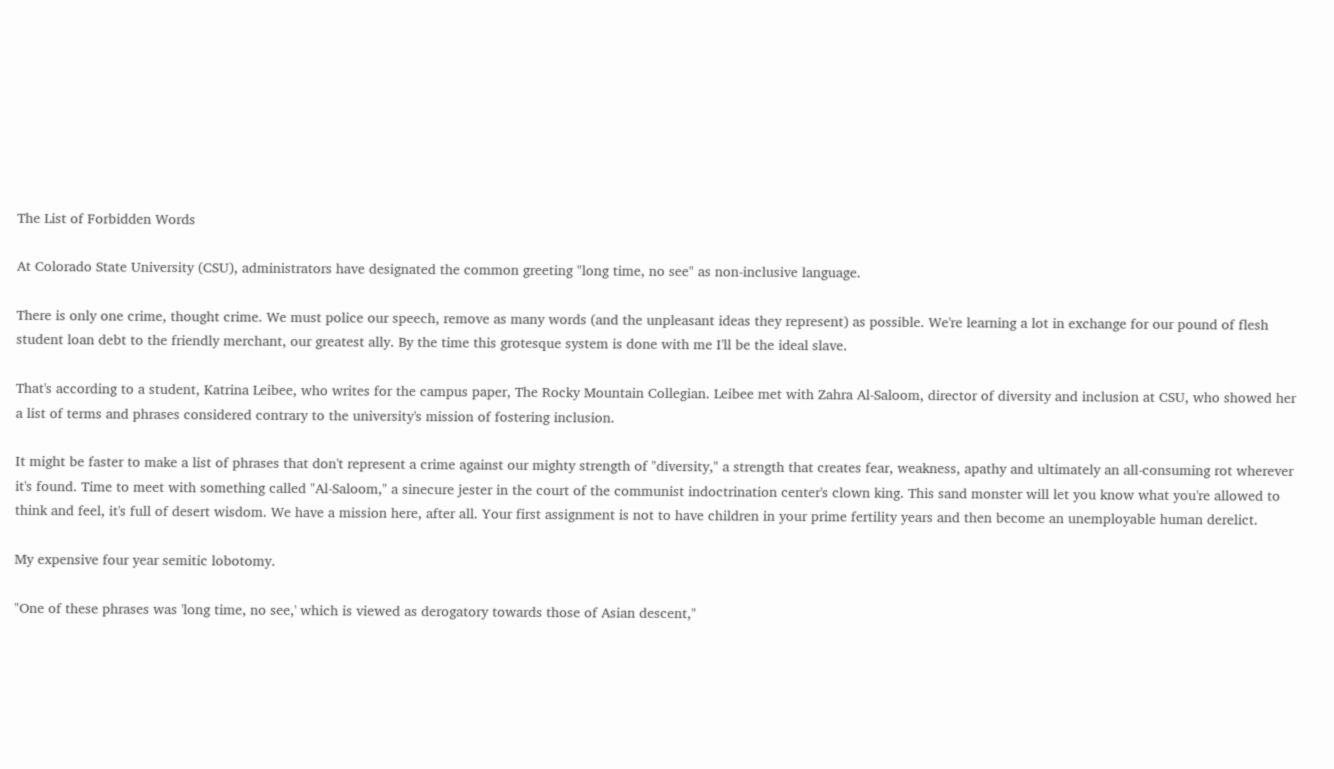The List of Forbidden Words

At Colorado State University (CSU), administrators have designated the common greeting "long time, no see" as non-inclusive language.

There is only one crime, thought crime. We must police our speech, remove as many words (and the unpleasant ideas they represent) as possible. We're learning a lot in exchange for our pound of flesh student loan debt to the friendly merchant, our greatest ally. By the time this grotesque system is done with me I'll be the ideal slave.

That's according to a student, Katrina Leibee, who writes for the campus paper, The Rocky Mountain Collegian. Leibee met with Zahra Al-Saloom, director of diversity and inclusion at CSU, who showed her a list of terms and phrases considered contrary to the university's mission of fostering inclusion.

It might be faster to make a list of phrases that don't represent a crime against our mighty strength of "diversity," a strength that creates fear, weakness, apathy and ultimately an all-consuming rot wherever it's found. Time to meet with something called "Al-Saloom," a sinecure jester in the court of the communist indoctrination center's clown king. This sand monster will let you know what you're allowed to think and feel, it's full of desert wisdom. We have a mission here, after all. Your first assignment is not to have children in your prime fertility years and then become an unemployable human derelict.

My expensive four year semitic lobotomy.

"One of these phrases was 'long time, no see,' which is viewed as derogatory towards those of Asian descent,"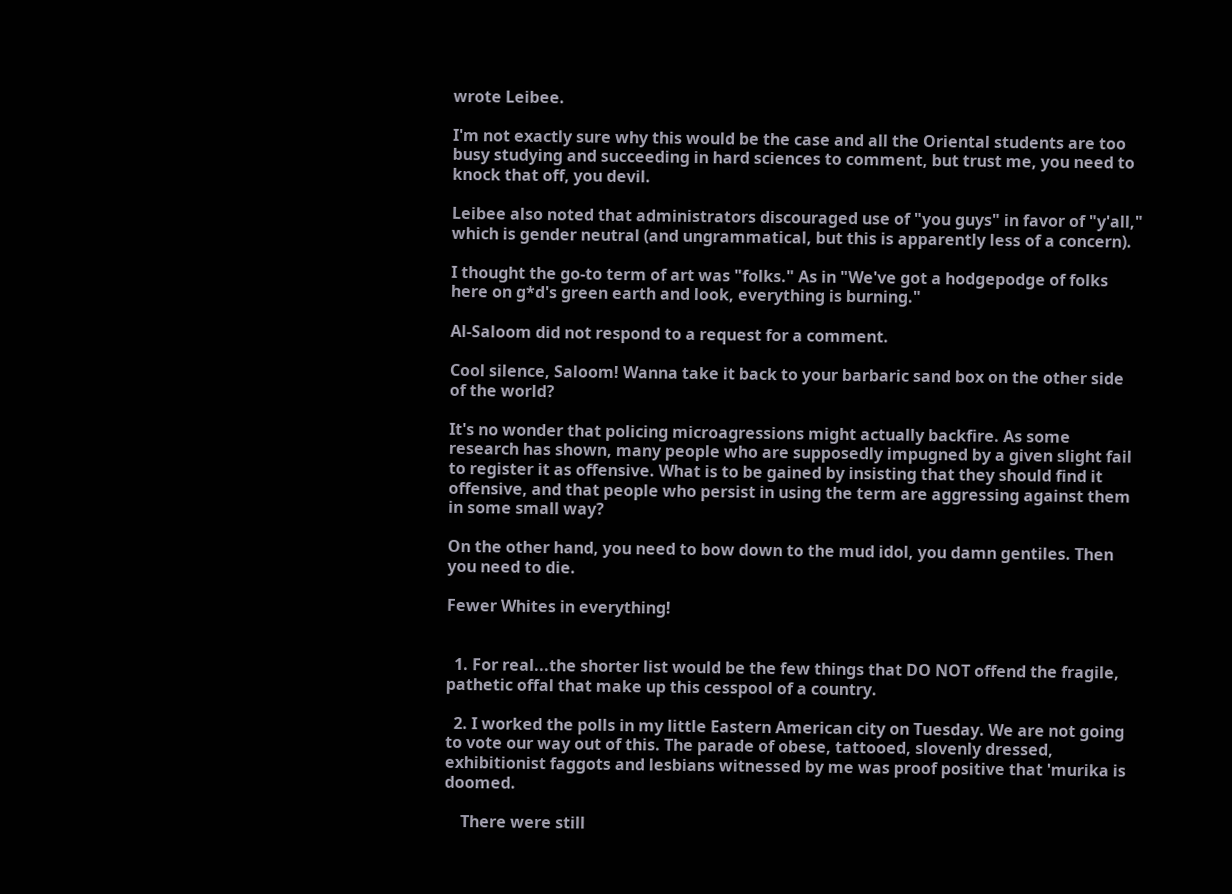wrote Leibee.

I'm not exactly sure why this would be the case and all the Oriental students are too busy studying and succeeding in hard sciences to comment, but trust me, you need to knock that off, you devil.

Leibee also noted that administrators discouraged use of "you guys" in favor of "y'all," which is gender neutral (and ungrammatical, but this is apparently less of a concern).

I thought the go-to term of art was "folks." As in "We've got a hodgepodge of folks here on g*d's green earth and look, everything is burning."

Al-Saloom did not respond to a request for a comment.

Cool silence, Saloom! Wanna take it back to your barbaric sand box on the other side of the world?

It's no wonder that policing microagressions might actually backfire. As some research has shown, many people who are supposedly impugned by a given slight fail to register it as offensive. What is to be gained by insisting that they should find it offensive, and that people who persist in using the term are aggressing against them in some small way?

On the other hand, you need to bow down to the mud idol, you damn gentiles. Then you need to die.

Fewer Whites in everything!


  1. For real...the shorter list would be the few things that DO NOT offend the fragile, pathetic offal that make up this cesspool of a country.

  2. I worked the polls in my little Eastern American city on Tuesday. We are not going to vote our way out of this. The parade of obese, tattooed, slovenly dressed, exhibitionist faggots and lesbians witnessed by me was proof positive that 'murika is doomed.

    There were still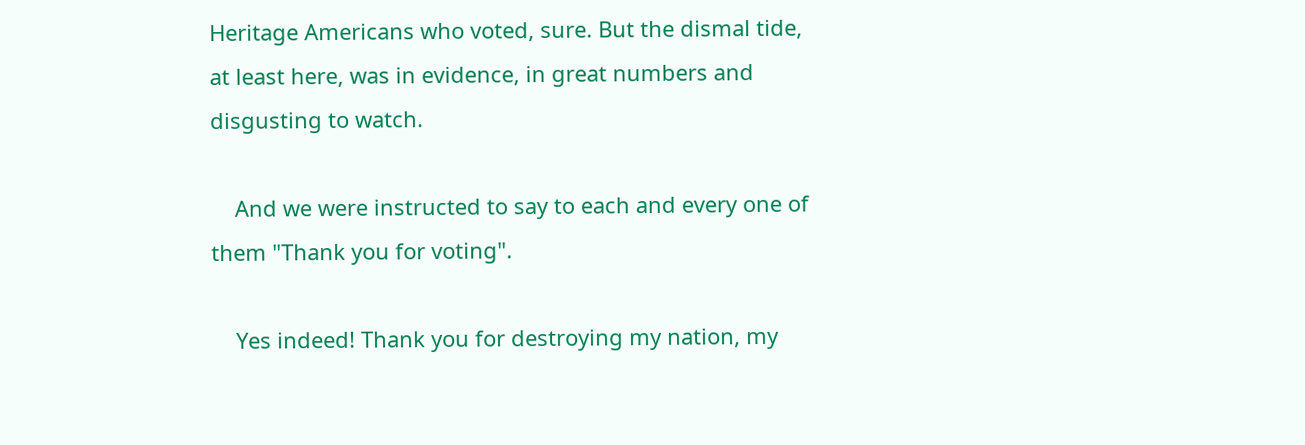Heritage Americans who voted, sure. But the dismal tide, at least here, was in evidence, in great numbers and disgusting to watch.

    And we were instructed to say to each and every one of them "Thank you for voting".

    Yes indeed! Thank you for destroying my nation, my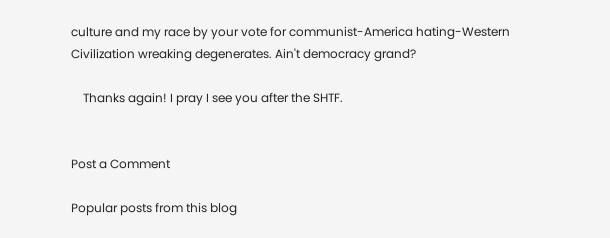culture and my race by your vote for communist-America hating-Western Civilization wreaking degenerates. Ain't democracy grand?

    Thanks again! I pray I see you after the SHTF.


Post a Comment

Popular posts from this blog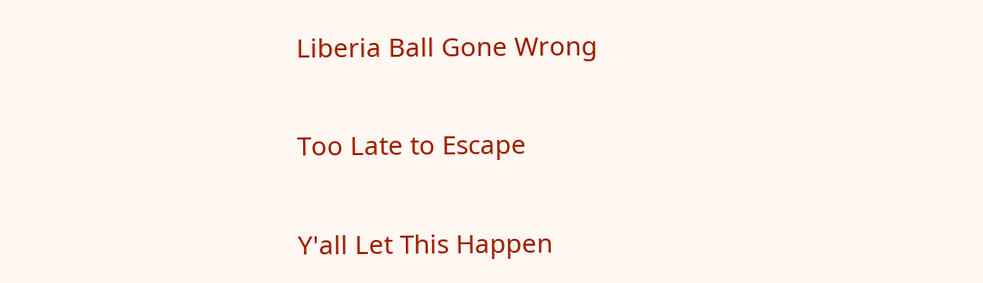Liberia Ball Gone Wrong

Too Late to Escape

Y'all Let This Happen